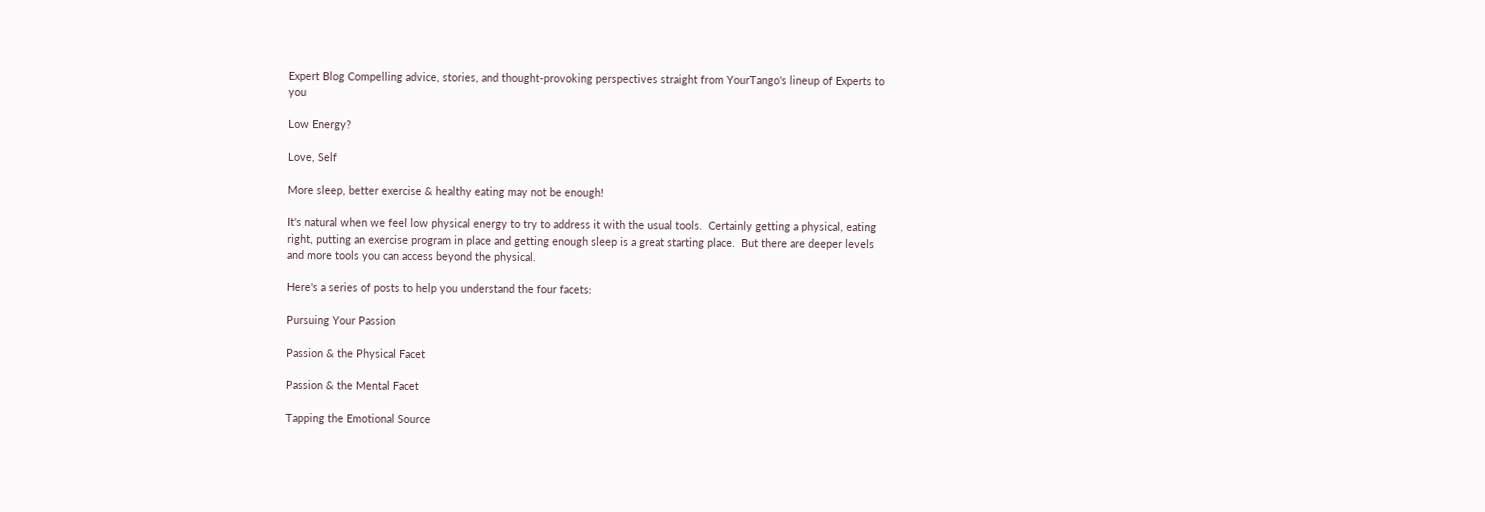Expert Blog Compelling advice, stories, and thought-provoking perspectives straight from YourTango's lineup of Experts to you

Low Energy?

Love, Self

More sleep, better exercise & healthy eating may not be enough!

It's natural when we feel low physical energy to try to address it with the usual tools.  Certainly getting a physical, eating right, putting an exercise program in place and getting enough sleep is a great starting place.  But there are deeper levels and more tools you can access beyond the physical.

Here's a series of posts to help you understand the four facets:

Pursuing Your Passion

Passion & the Physical Facet

Passion & the Mental Facet

Tapping the Emotional Source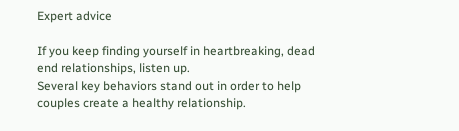Expert advice

If you keep finding yourself in heartbreaking, dead end relationships, listen up.
Several key behaviors stand out in order to help couples create a healthy relationship.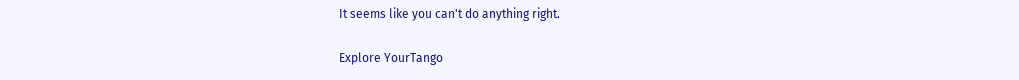It seems like you can't do anything right.

Explore YourTango